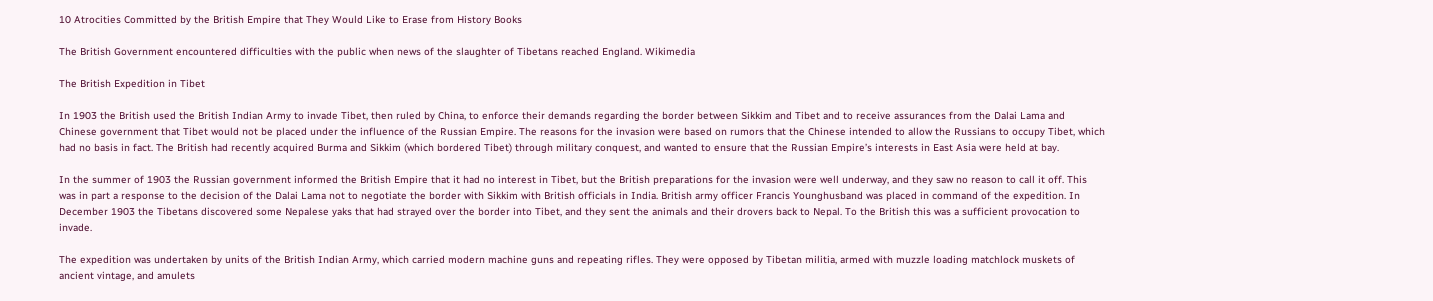10 Atrocities Committed by the British Empire that They Would Like to Erase from History Books

The British Government encountered difficulties with the public when news of the slaughter of Tibetans reached England. Wikimedia

The British Expedition in Tibet

In 1903 the British used the British Indian Army to invade Tibet, then ruled by China, to enforce their demands regarding the border between Sikkim and Tibet and to receive assurances from the Dalai Lama and Chinese government that Tibet would not be placed under the influence of the Russian Empire. The reasons for the invasion were based on rumors that the Chinese intended to allow the Russians to occupy Tibet, which had no basis in fact. The British had recently acquired Burma and Sikkim (which bordered Tibet) through military conquest, and wanted to ensure that the Russian Empire’s interests in East Asia were held at bay.

In the summer of 1903 the Russian government informed the British Empire that it had no interest in Tibet, but the British preparations for the invasion were well underway, and they saw no reason to call it off. This was in part a response to the decision of the Dalai Lama not to negotiate the border with Sikkim with British officials in India. British army officer Francis Younghusband was placed in command of the expedition. In December 1903 the Tibetans discovered some Nepalese yaks that had strayed over the border into Tibet, and they sent the animals and their drovers back to Nepal. To the British this was a sufficient provocation to invade.

The expedition was undertaken by units of the British Indian Army, which carried modern machine guns and repeating rifles. They were opposed by Tibetan militia, armed with muzzle loading matchlock muskets of ancient vintage, and amulets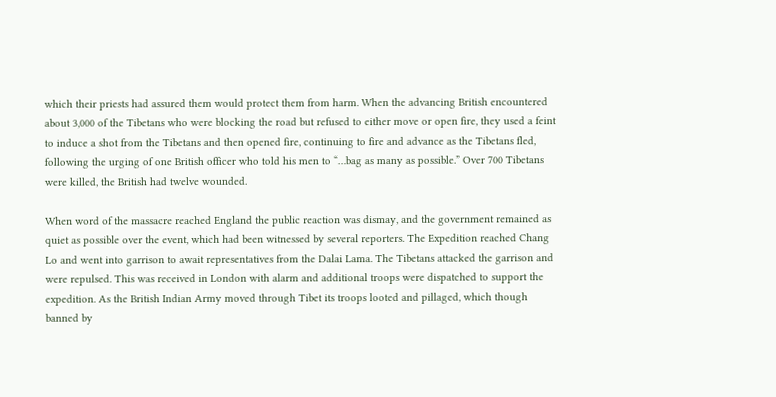which their priests had assured them would protect them from harm. When the advancing British encountered about 3,000 of the Tibetans who were blocking the road but refused to either move or open fire, they used a feint to induce a shot from the Tibetans and then opened fire, continuing to fire and advance as the Tibetans fled, following the urging of one British officer who told his men to “…bag as many as possible.” Over 700 Tibetans were killed, the British had twelve wounded.

When word of the massacre reached England the public reaction was dismay, and the government remained as quiet as possible over the event, which had been witnessed by several reporters. The Expedition reached Chang Lo and went into garrison to await representatives from the Dalai Lama. The Tibetans attacked the garrison and were repulsed. This was received in London with alarm and additional troops were dispatched to support the expedition. As the British Indian Army moved through Tibet its troops looted and pillaged, which though banned by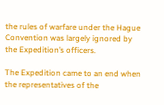the rules of warfare under the Hague Convention was largely ignored by the Expedition’s officers.

The Expedition came to an end when the representatives of the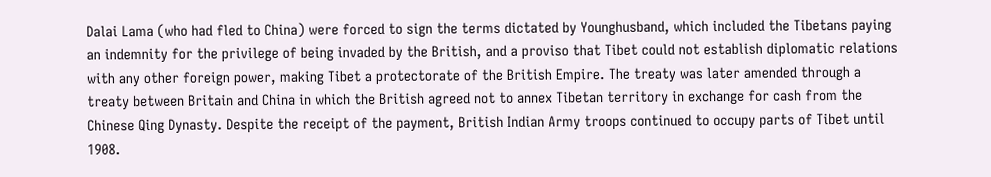Dalai Lama (who had fled to China) were forced to sign the terms dictated by Younghusband, which included the Tibetans paying an indemnity for the privilege of being invaded by the British, and a proviso that Tibet could not establish diplomatic relations with any other foreign power, making Tibet a protectorate of the British Empire. The treaty was later amended through a treaty between Britain and China in which the British agreed not to annex Tibetan territory in exchange for cash from the Chinese Qing Dynasty. Despite the receipt of the payment, British Indian Army troops continued to occupy parts of Tibet until 1908.